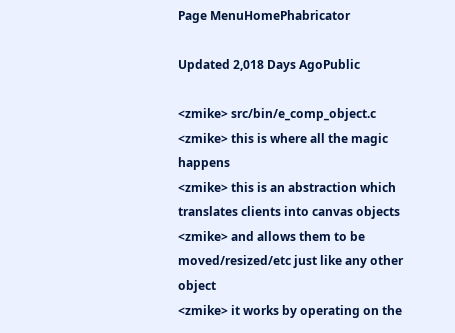Page MenuHomePhabricator

Updated 2,018 Days AgoPublic

<zmike> src/bin/e_comp_object.c
<zmike> this is where all the magic happens
<zmike> this is an abstraction which translates clients into canvas objects
<zmike> and allows them to be moved/resized/etc just like any other object
<zmike> it works by operating on the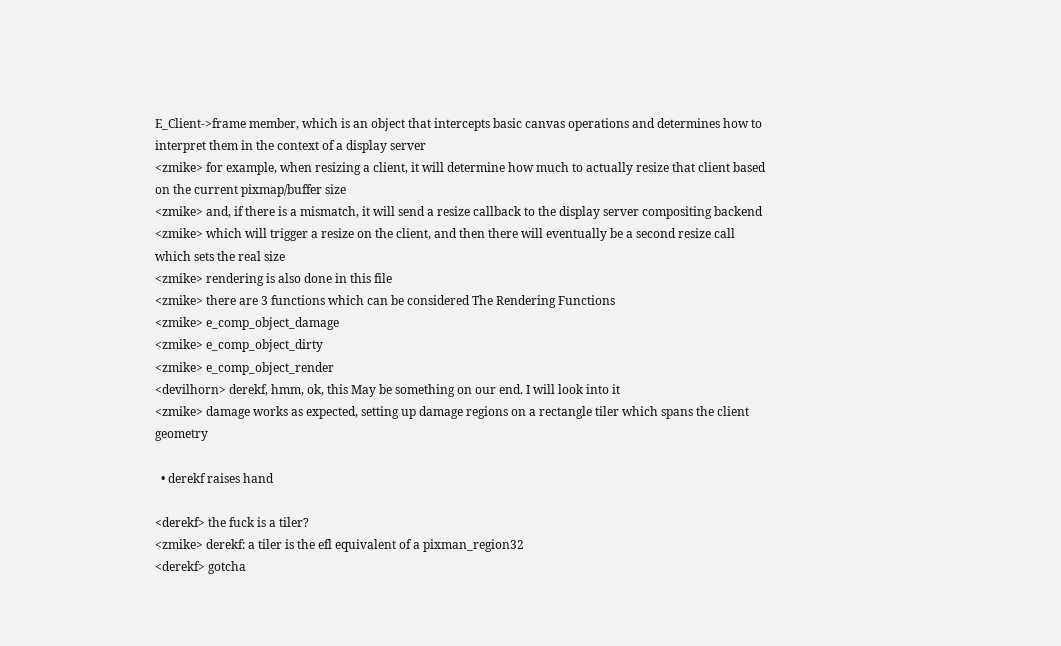E_Client->frame member, which is an object that intercepts basic canvas operations and determines how to interpret them in the context of a display server
<zmike> for example, when resizing a client, it will determine how much to actually resize that client based on the current pixmap/buffer size
<zmike> and, if there is a mismatch, it will send a resize callback to the display server compositing backend
<zmike> which will trigger a resize on the client, and then there will eventually be a second resize call which sets the real size
<zmike> rendering is also done in this file
<zmike> there are 3 functions which can be considered The Rendering Functions
<zmike> e_comp_object_damage
<zmike> e_comp_object_dirty
<zmike> e_comp_object_render
<devilhorn> derekf, hmm, ok, this May be something on our end. I will look into it
<zmike> damage works as expected, setting up damage regions on a rectangle tiler which spans the client geometry

  • derekf raises hand

<derekf> the fuck is a tiler?
<zmike> derekf: a tiler is the efl equivalent of a pixman_region32
<derekf> gotcha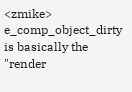<zmike> e_comp_object_dirty is basically the "render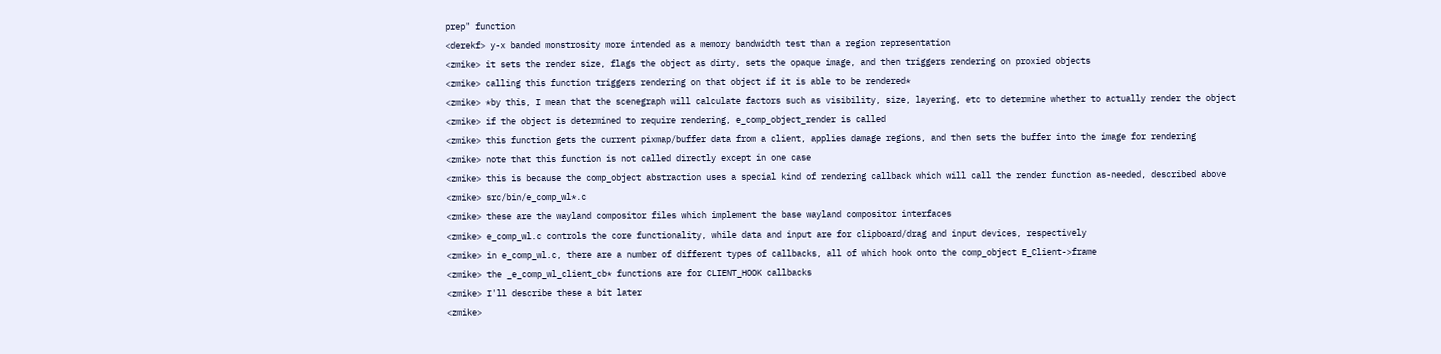prep" function
<derekf> y-x banded monstrosity more intended as a memory bandwidth test than a region representation
<zmike> it sets the render size, flags the object as dirty, sets the opaque image, and then triggers rendering on proxied objects
<zmike> calling this function triggers rendering on that object if it is able to be rendered*
<zmike> *by this, I mean that the scenegraph will calculate factors such as visibility, size, layering, etc to determine whether to actually render the object
<zmike> if the object is determined to require rendering, e_comp_object_render is called
<zmike> this function gets the current pixmap/buffer data from a client, applies damage regions, and then sets the buffer into the image for rendering
<zmike> note that this function is not called directly except in one case
<zmike> this is because the comp_object abstraction uses a special kind of rendering callback which will call the render function as-needed, described above
<zmike> src/bin/e_comp_wl*.c
<zmike> these are the wayland compositor files which implement the base wayland compositor interfaces
<zmike> e_comp_wl.c controls the core functionality, while data and input are for clipboard/drag and input devices, respectively
<zmike> in e_comp_wl.c, there are a number of different types of callbacks, all of which hook onto the comp_object E_Client->frame
<zmike> the _e_comp_wl_client_cb* functions are for CLIENT_HOOK callbacks
<zmike> I'll describe these a bit later
<zmike>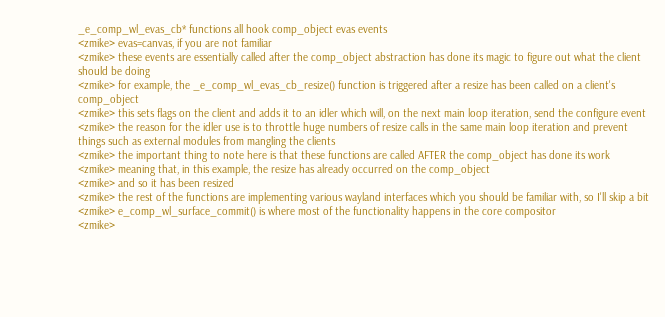_e_comp_wl_evas_cb* functions all hook comp_object evas events
<zmike> evas=canvas, if you are not familiar
<zmike> these events are essentially called after the comp_object abstraction has done its magic to figure out what the client should be doing
<zmike> for example, the _e_comp_wl_evas_cb_resize() function is triggered after a resize has been called on a client's comp_object
<zmike> this sets flags on the client and adds it to an idler which will, on the next main loop iteration, send the configure event
<zmike> the reason for the idler use is to throttle huge numbers of resize calls in the same main loop iteration and prevent things such as external modules from mangling the clients
<zmike> the important thing to note here is that these functions are called AFTER the comp_object has done its work
<zmike> meaning that, in this example, the resize has already occurred on the comp_object
<zmike> and so it has been resized
<zmike> the rest of the functions are implementing various wayland interfaces which you should be familiar with, so I'll skip a bit
<zmike> e_comp_wl_surface_commit() is where most of the functionality happens in the core compositor
<zmike>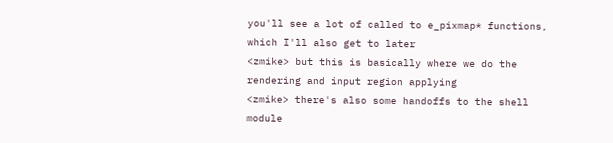you'll see a lot of called to e_pixmap* functions, which I'll also get to later
<zmike> but this is basically where we do the rendering and input region applying
<zmike> there's also some handoffs to the shell module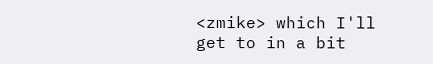<zmike> which I'll get to in a bit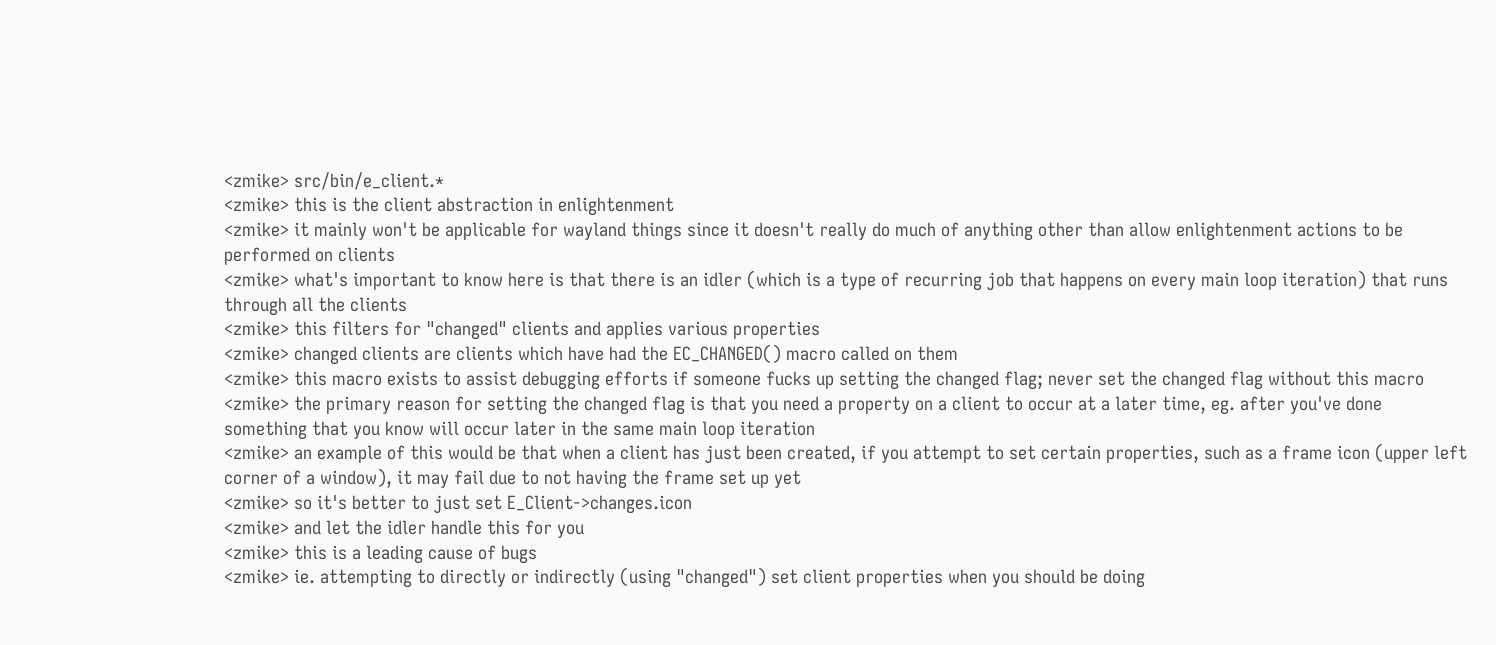<zmike> src/bin/e_client.*
<zmike> this is the client abstraction in enlightenment
<zmike> it mainly won't be applicable for wayland things since it doesn't really do much of anything other than allow enlightenment actions to be performed on clients
<zmike> what's important to know here is that there is an idler (which is a type of recurring job that happens on every main loop iteration) that runs through all the clients
<zmike> this filters for "changed" clients and applies various properties
<zmike> changed clients are clients which have had the EC_CHANGED() macro called on them
<zmike> this macro exists to assist debugging efforts if someone fucks up setting the changed flag; never set the changed flag without this macro
<zmike> the primary reason for setting the changed flag is that you need a property on a client to occur at a later time, eg. after you've done something that you know will occur later in the same main loop iteration
<zmike> an example of this would be that when a client has just been created, if you attempt to set certain properties, such as a frame icon (upper left corner of a window), it may fail due to not having the frame set up yet
<zmike> so it's better to just set E_Client->changes.icon
<zmike> and let the idler handle this for you
<zmike> this is a leading cause of bugs
<zmike> ie. attempting to directly or indirectly (using "changed") set client properties when you should be doing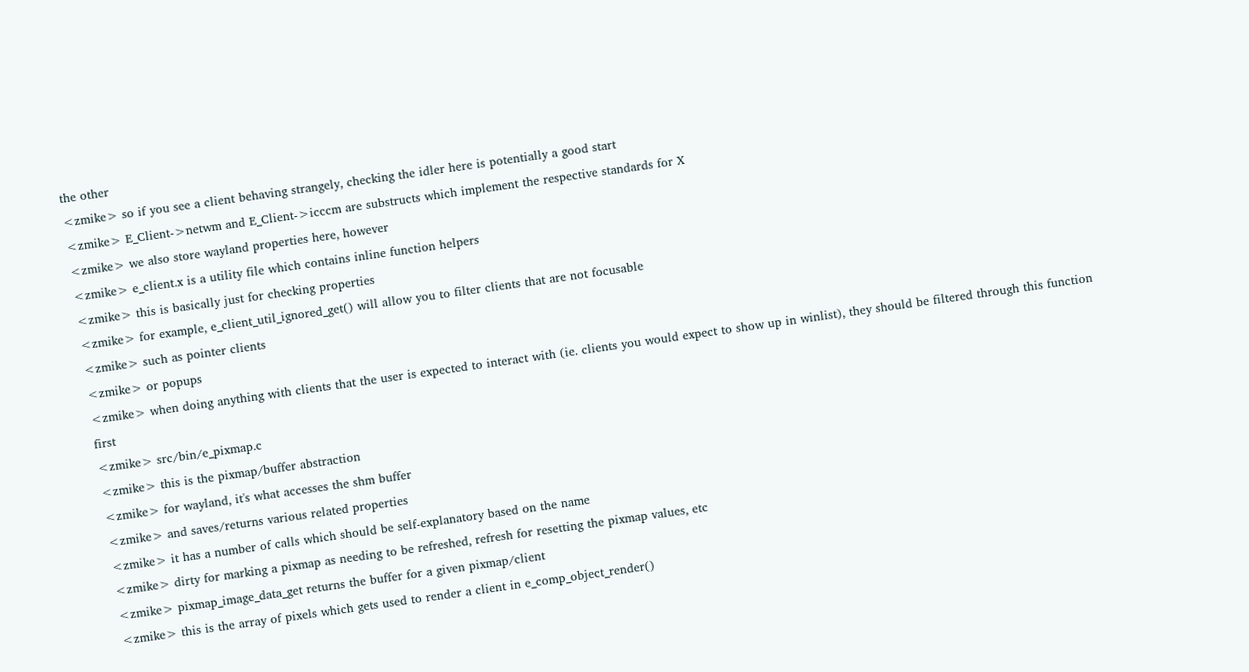the other
<zmike> so if you see a client behaving strangely, checking the idler here is potentially a good start
<zmike> E_Client->netwm and E_Client->icccm are substructs which implement the respective standards for X
<zmike> we also store wayland properties here, however
<zmike> e_client.x is a utility file which contains inline function helpers
<zmike> this is basically just for checking properties
<zmike> for example, e_client_util_ignored_get() will allow you to filter clients that are not focusable
<zmike> such as pointer clients
<zmike> or popups
<zmike> when doing anything with clients that the user is expected to interact with (ie. clients you would expect to show up in winlist), they should be filtered through this function first
<zmike> src/bin/e_pixmap.c
<zmike> this is the pixmap/buffer abstraction
<zmike> for wayland, it's what accesses the shm buffer
<zmike> and saves/returns various related properties
<zmike> it has a number of calls which should be self-explanatory based on the name
<zmike> dirty for marking a pixmap as needing to be refreshed, refresh for resetting the pixmap values, etc
<zmike> pixmap_image_data_get returns the buffer for a given pixmap/client
<zmike> this is the array of pixels which gets used to render a client in e_comp_object_render()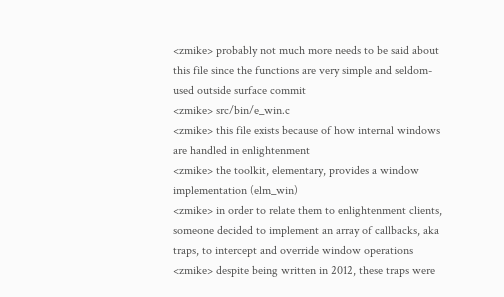<zmike> probably not much more needs to be said about this file since the functions are very simple and seldom-used outside surface commit
<zmike> src/bin/e_win.c
<zmike> this file exists because of how internal windows are handled in enlightenment
<zmike> the toolkit, elementary, provides a window implementation (elm_win)
<zmike> in order to relate them to enlightenment clients, someone decided to implement an array of callbacks, aka traps, to intercept and override window operations
<zmike> despite being written in 2012, these traps were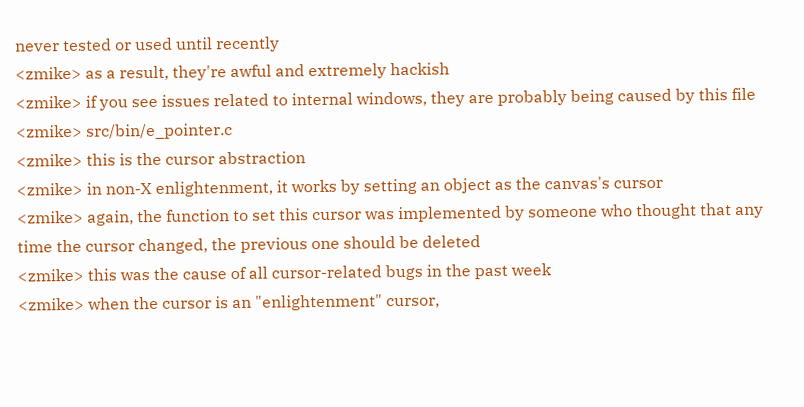never tested or used until recently
<zmike> as a result, they're awful and extremely hackish
<zmike> if you see issues related to internal windows, they are probably being caused by this file
<zmike> src/bin/e_pointer.c
<zmike> this is the cursor abstraction
<zmike> in non-X enlightenment, it works by setting an object as the canvas's cursor
<zmike> again, the function to set this cursor was implemented by someone who thought that any time the cursor changed, the previous one should be deleted
<zmike> this was the cause of all cursor-related bugs in the past week
<zmike> when the cursor is an "enlightenment" cursor,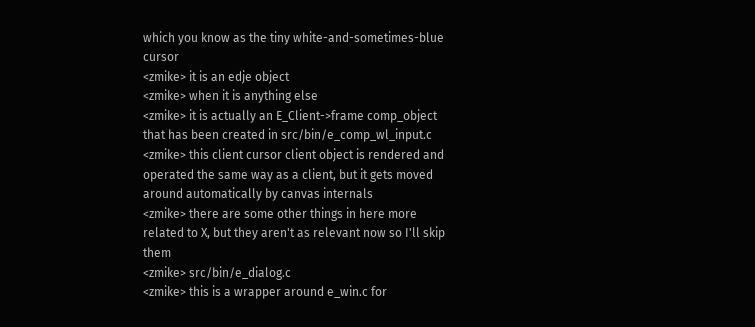which you know as the tiny white-and-sometimes-blue cursor
<zmike> it is an edje object
<zmike> when it is anything else
<zmike> it is actually an E_Client->frame comp_object that has been created in src/bin/e_comp_wl_input.c
<zmike> this client cursor client object is rendered and operated the same way as a client, but it gets moved around automatically by canvas internals
<zmike> there are some other things in here more related to X, but they aren't as relevant now so I'll skip them
<zmike> src/bin/e_dialog.c
<zmike> this is a wrapper around e_win.c for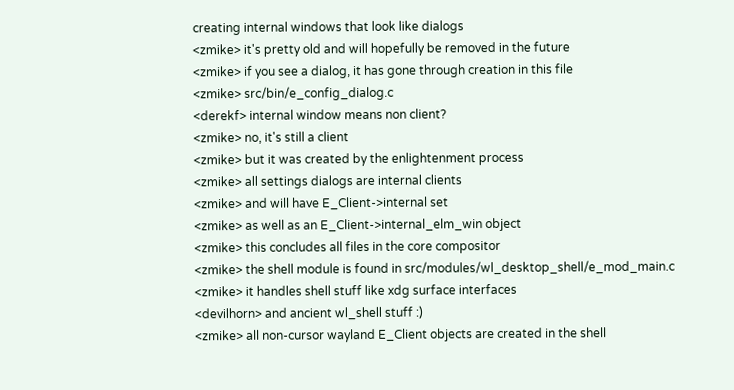creating internal windows that look like dialogs
<zmike> it's pretty old and will hopefully be removed in the future
<zmike> if you see a dialog, it has gone through creation in this file
<zmike> src/bin/e_config_dialog.c
<derekf> internal window means non client?
<zmike> no, it's still a client
<zmike> but it was created by the enlightenment process
<zmike> all settings dialogs are internal clients
<zmike> and will have E_Client->internal set
<zmike> as well as an E_Client->internal_elm_win object
<zmike> this concludes all files in the core compositor
<zmike> the shell module is found in src/modules/wl_desktop_shell/e_mod_main.c
<zmike> it handles shell stuff like xdg surface interfaces
<devilhorn> and ancient wl_shell stuff :)
<zmike> all non-cursor wayland E_Client objects are created in the shell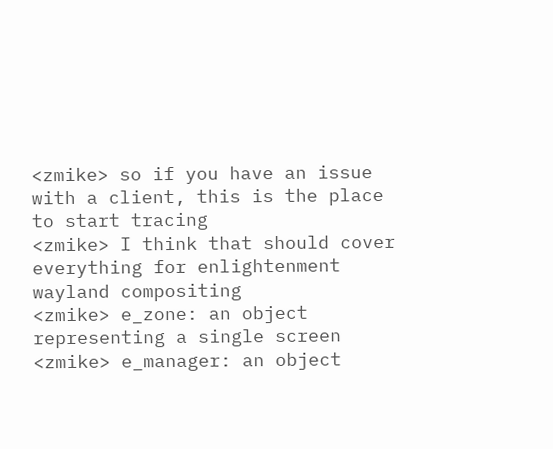<zmike> so if you have an issue with a client, this is the place to start tracing
<zmike> I think that should cover everything for enlightenment wayland compositing
<zmike> e_zone: an object representing a single screen
<zmike> e_manager: an object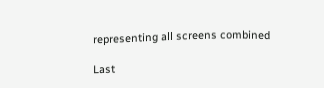representing all screens combined

Last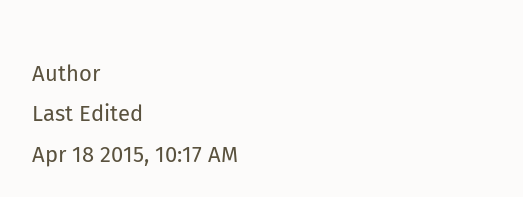Author
Last Edited
Apr 18 2015, 10:17 AM